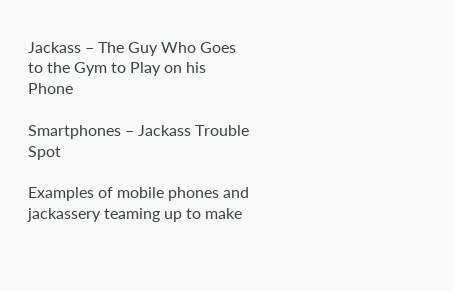Jackass – The Guy Who Goes to the Gym to Play on his Phone

Smartphones – Jackass Trouble Spot

Examples of mobile phones and jackassery teaming up to make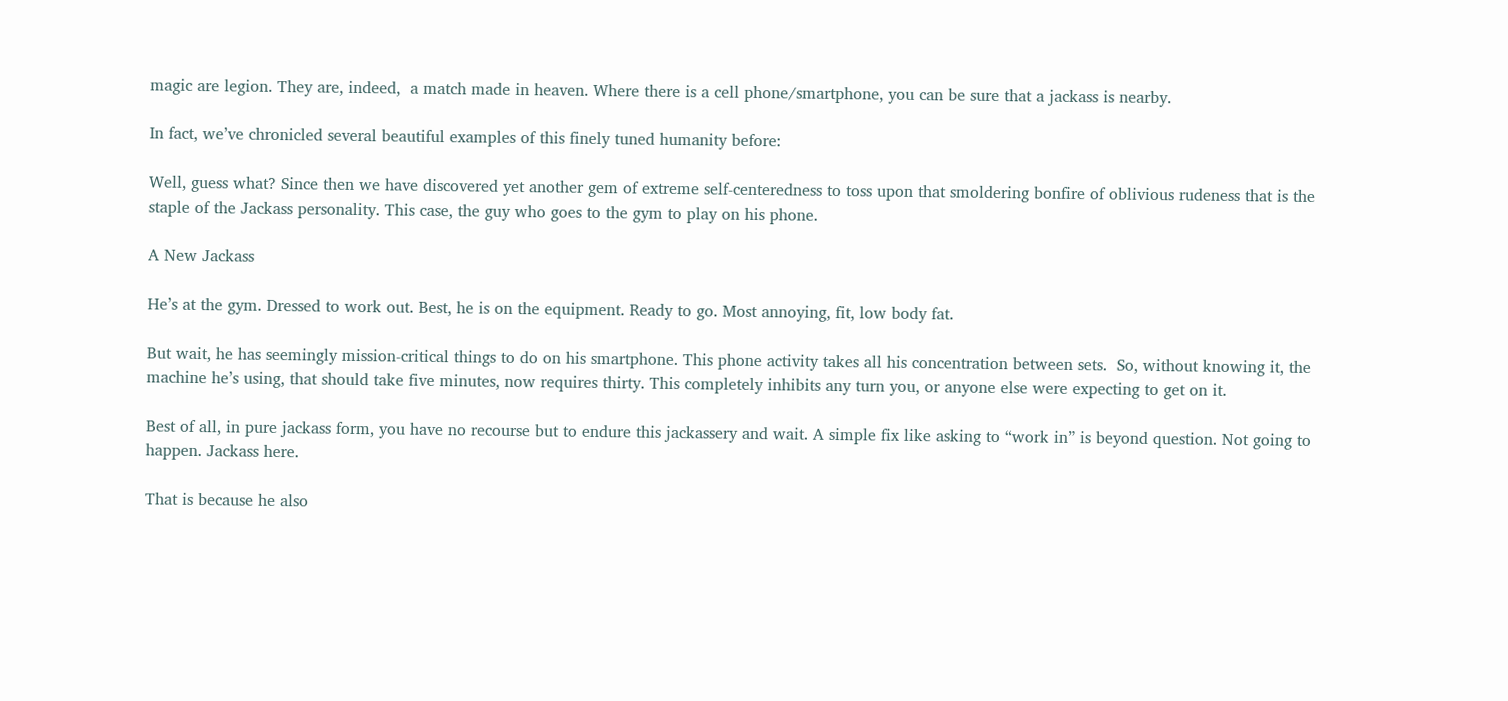magic are legion. They are, indeed,  a match made in heaven. Where there is a cell phone/smartphone, you can be sure that a jackass is nearby.

In fact, we’ve chronicled several beautiful examples of this finely tuned humanity before:

Well, guess what? Since then we have discovered yet another gem of extreme self-centeredness to toss upon that smoldering bonfire of oblivious rudeness that is the staple of the Jackass personality. This case, the guy who goes to the gym to play on his phone.

A New Jackass

He’s at the gym. Dressed to work out. Best, he is on the equipment. Ready to go. Most annoying, fit, low body fat.

But wait, he has seemingly mission-critical things to do on his smartphone. This phone activity takes all his concentration between sets.  So, without knowing it, the machine he’s using, that should take five minutes, now requires thirty. This completely inhibits any turn you, or anyone else were expecting to get on it.

Best of all, in pure jackass form, you have no recourse but to endure this jackassery and wait. A simple fix like asking to “work in” is beyond question. Not going to happen. Jackass here.

That is because he also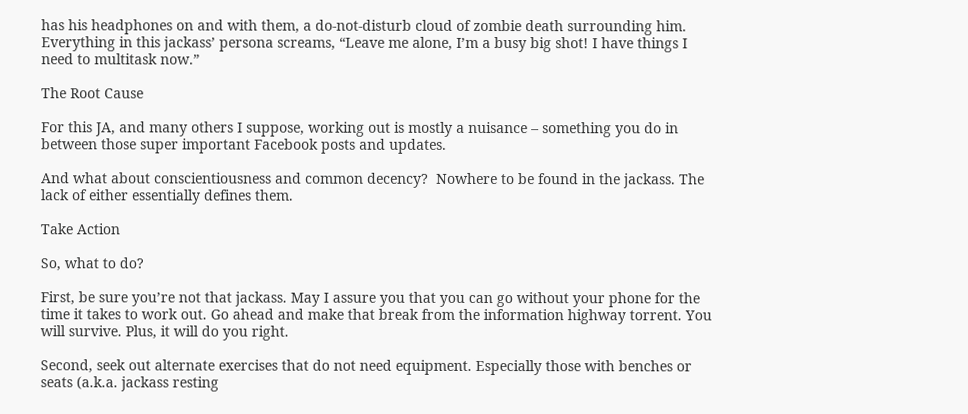has his headphones on and with them, a do-not-disturb cloud of zombie death surrounding him. Everything in this jackass’ persona screams, “Leave me alone, I’m a busy big shot! I have things I need to multitask now.”

The Root Cause

For this JA, and many others I suppose, working out is mostly a nuisance – something you do in between those super important Facebook posts and updates.

And what about conscientiousness and common decency?  Nowhere to be found in the jackass. The lack of either essentially defines them.

Take Action

So, what to do?

First, be sure you’re not that jackass. May I assure you that you can go without your phone for the time it takes to work out. Go ahead and make that break from the information highway torrent. You will survive. Plus, it will do you right.

Second, seek out alternate exercises that do not need equipment. Especially those with benches or seats (a.k.a. jackass resting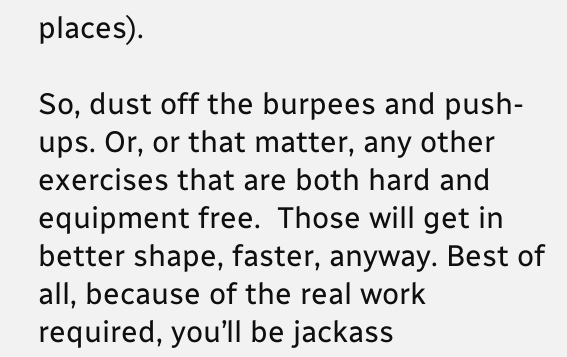places).

So, dust off the burpees and push-ups. Or, or that matter, any other exercises that are both hard and equipment free.  Those will get in better shape, faster, anyway. Best of all, because of the real work required, you’ll be jackass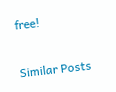free!

Similar Posts